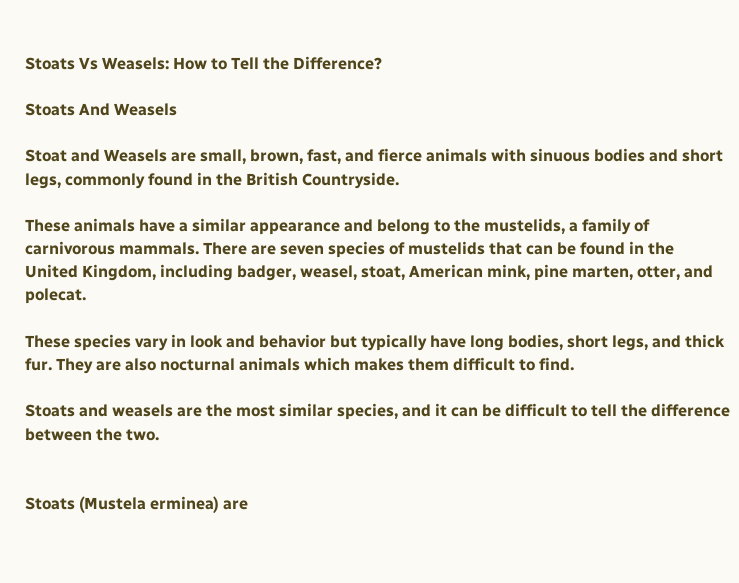Stoats Vs Weasels: How to Tell the Difference?

Stoats And Weasels

Stoat and Weasels are small, brown, fast, and fierce animals with sinuous bodies and short legs, commonly found in the British Countryside.

These animals have a similar appearance and belong to the mustelids, a family of carnivorous mammals. There are seven species of mustelids that can be found in the United Kingdom, including badger, weasel, stoat, American mink, pine marten, otter, and polecat.

These species vary in look and behavior but typically have long bodies, short legs, and thick fur. They are also nocturnal animals which makes them difficult to find.

Stoats and weasels are the most similar species, and it can be difficult to tell the difference between the two.


Stoats (Mustela erminea) are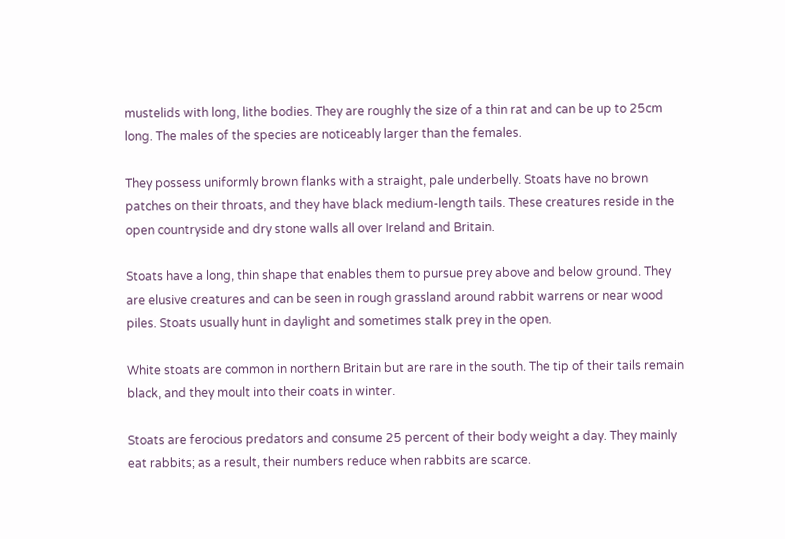mustelids with long, lithe bodies. They are roughly the size of a thin rat and can be up to 25cm long. The males of the species are noticeably larger than the females.

They possess uniformly brown flanks with a straight, pale underbelly. Stoats have no brown patches on their throats, and they have black medium-length tails. These creatures reside in the open countryside and dry stone walls all over Ireland and Britain.

Stoats have a long, thin shape that enables them to pursue prey above and below ground. They are elusive creatures and can be seen in rough grassland around rabbit warrens or near wood piles. Stoats usually hunt in daylight and sometimes stalk prey in the open.

White stoats are common in northern Britain but are rare in the south. The tip of their tails remain black, and they moult into their coats in winter.

Stoats are ferocious predators and consume 25 percent of their body weight a day. They mainly eat rabbits; as a result, their numbers reduce when rabbits are scarce.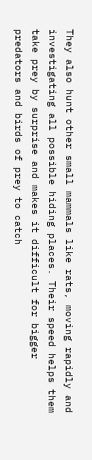They also hunt other small mammals like rats, moving rapidly and investigating all possible hiding places. Their speed helps them take prey by surprise and makes it difficult for bigger predators and birds of prey to catch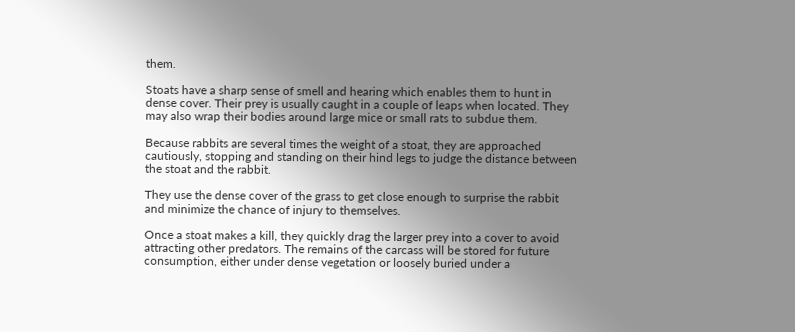them.

Stoats have a sharp sense of smell and hearing which enables them to hunt in dense cover. Their prey is usually caught in a couple of leaps when located. They may also wrap their bodies around large mice or small rats to subdue them.

Because rabbits are several times the weight of a stoat, they are approached cautiously, stopping and standing on their hind legs to judge the distance between the stoat and the rabbit.

They use the dense cover of the grass to get close enough to surprise the rabbit and minimize the chance of injury to themselves.

Once a stoat makes a kill, they quickly drag the larger prey into a cover to avoid attracting other predators. The remains of the carcass will be stored for future consumption, either under dense vegetation or loosely buried under a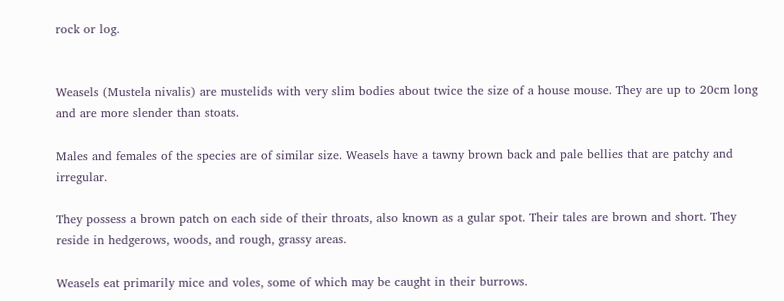rock or log.


Weasels (Mustela nivalis) are mustelids with very slim bodies about twice the size of a house mouse. They are up to 20cm long and are more slender than stoats.

Males and females of the species are of similar size. Weasels have a tawny brown back and pale bellies that are patchy and irregular.

They possess a brown patch on each side of their throats, also known as a gular spot. Their tales are brown and short. They reside in hedgerows, woods, and rough, grassy areas.

Weasels eat primarily mice and voles, some of which may be caught in their burrows.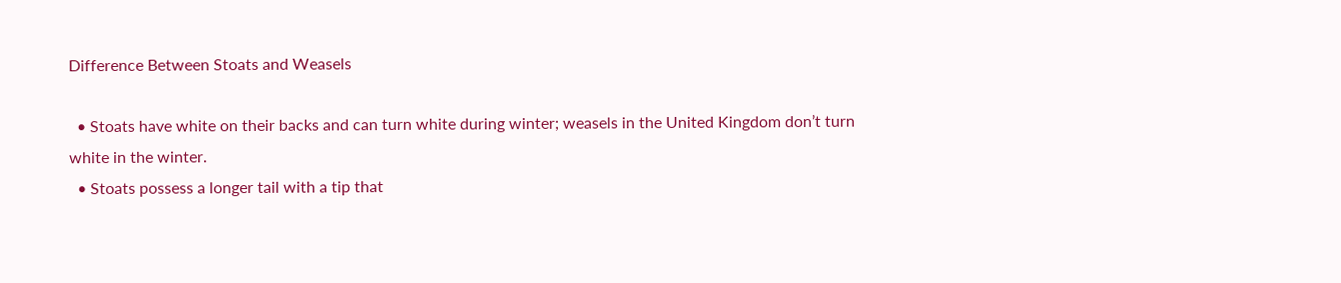Difference Between Stoats and Weasels

  • Stoats have white on their backs and can turn white during winter; weasels in the United Kingdom don’t turn white in the winter.
  • Stoats possess a longer tail with a tip that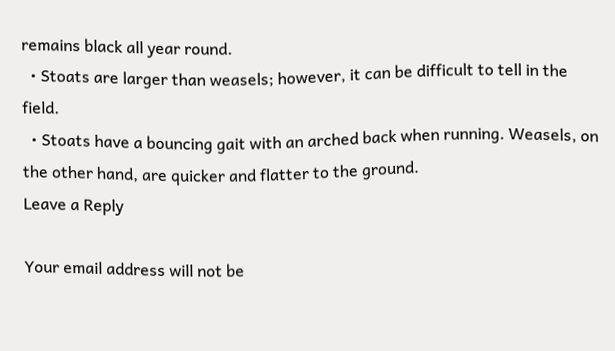remains black all year round.
  • Stoats are larger than weasels; however, it can be difficult to tell in the field.
  • Stoats have a bouncing gait with an arched back when running. Weasels, on the other hand, are quicker and flatter to the ground.
Leave a Reply

Your email address will not be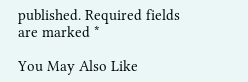published. Required fields are marked *

You May Also Like